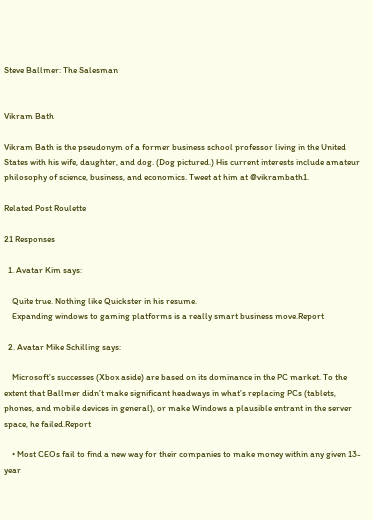Steve Ballmer: The Salesman


Vikram Bath

Vikram Bath is the pseudonym of a former business school professor living in the United States with his wife, daughter, and dog. (Dog pictured.) His current interests include amateur philosophy of science, business, and economics. Tweet at him at @vikrambath1.

Related Post Roulette

21 Responses

  1. Avatar Kim says:

    Quite true. Nothing like Quickster in his resume.
    Expanding windows to gaming platforms is a really smart business move.Report

  2. Avatar Mike Schilling says:

    Microsoft’s successes (Xbox aside) are based on its dominance in the PC market. To the extent that Ballmer didn’t make significant headways in what’s replacing PCs (tablets, phones, and mobile devices in general), or make Windows a plausible entrant in the server space, he failed.Report

    • Most CEOs fail to find a new way for their companies to make money within any given 13-year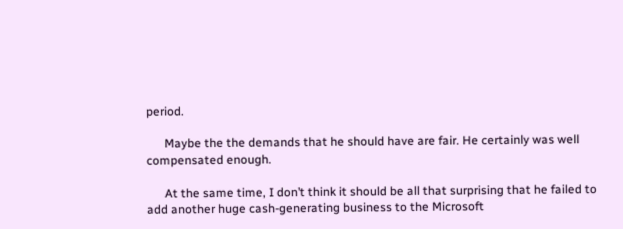period.

      Maybe the the demands that he should have are fair. He certainly was well compensated enough.

      At the same time, I don’t think it should be all that surprising that he failed to add another huge cash-generating business to the Microsoft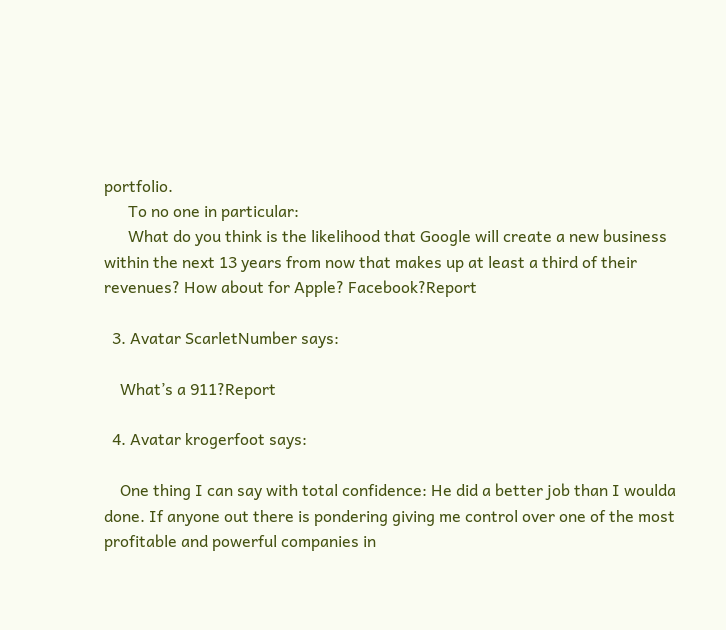portfolio.
      To no one in particular:
      What do you think is the likelihood that Google will create a new business within the next 13 years from now that makes up at least a third of their revenues? How about for Apple? Facebook?Report

  3. Avatar ScarletNumber says:

    What’s a 911?Report

  4. Avatar krogerfoot says:

    One thing I can say with total confidence: He did a better job than I woulda done. If anyone out there is pondering giving me control over one of the most profitable and powerful companies in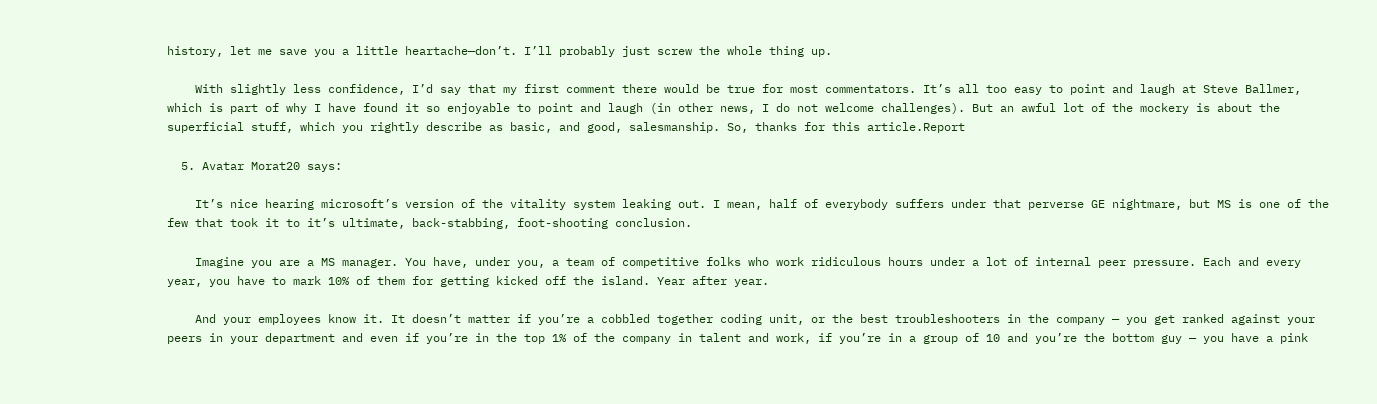history, let me save you a little heartache—don’t. I’ll probably just screw the whole thing up.

    With slightly less confidence, I’d say that my first comment there would be true for most commentators. It’s all too easy to point and laugh at Steve Ballmer, which is part of why I have found it so enjoyable to point and laugh (in other news, I do not welcome challenges). But an awful lot of the mockery is about the superficial stuff, which you rightly describe as basic, and good, salesmanship. So, thanks for this article.Report

  5. Avatar Morat20 says:

    It’s nice hearing microsoft’s version of the vitality system leaking out. I mean, half of everybody suffers under that perverse GE nightmare, but MS is one of the few that took it to it’s ultimate, back-stabbing, foot-shooting conclusion.

    Imagine you are a MS manager. You have, under you, a team of competitive folks who work ridiculous hours under a lot of internal peer pressure. Each and every year, you have to mark 10% of them for getting kicked off the island. Year after year.

    And your employees know it. It doesn’t matter if you’re a cobbled together coding unit, or the best troubleshooters in the company — you get ranked against your peers in your department and even if you’re in the top 1% of the company in talent and work, if you’re in a group of 10 and you’re the bottom guy — you have a pink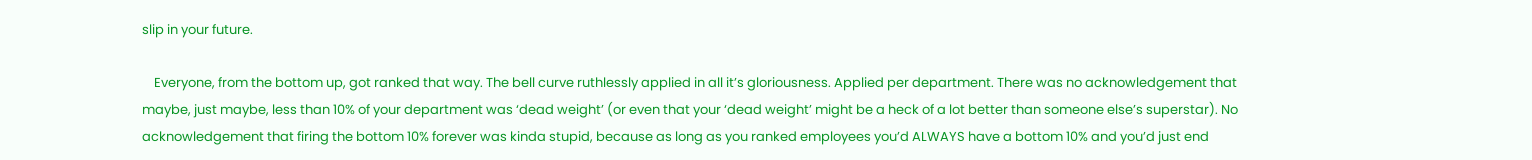slip in your future.

    Everyone, from the bottom up, got ranked that way. The bell curve ruthlessly applied in all it’s gloriousness. Applied per department. There was no acknowledgement that maybe, just maybe, less than 10% of your department was ‘dead weight’ (or even that your ‘dead weight’ might be a heck of a lot better than someone else’s superstar). No acknowledgement that firing the bottom 10% forever was kinda stupid, because as long as you ranked employees you’d ALWAYS have a bottom 10% and you’d just end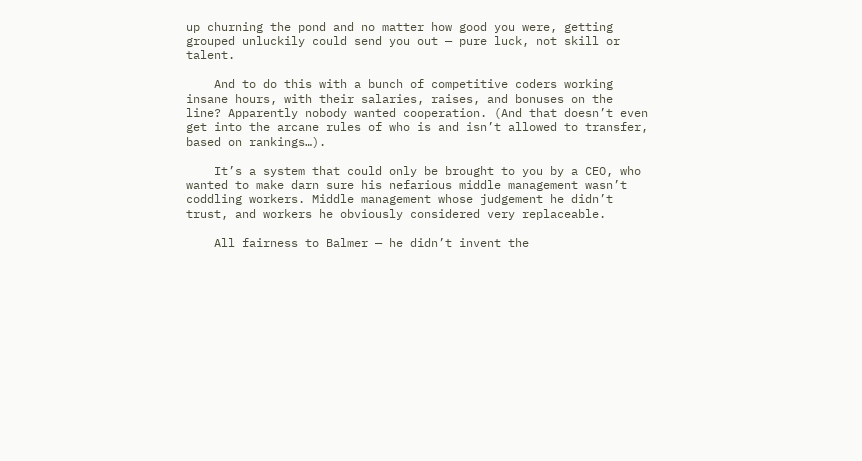up churning the pond and no matter how good you were, getting grouped unluckily could send you out — pure luck, not skill or talent.

    And to do this with a bunch of competitive coders working insane hours, with their salaries, raises, and bonuses on the line? Apparently nobody wanted cooperation. (And that doesn’t even get into the arcane rules of who is and isn’t allowed to transfer, based on rankings…).

    It’s a system that could only be brought to you by a CEO, who wanted to make darn sure his nefarious middle management wasn’t coddling workers. Middle management whose judgement he didn’t trust, and workers he obviously considered very replaceable.

    All fairness to Balmer — he didn’t invent the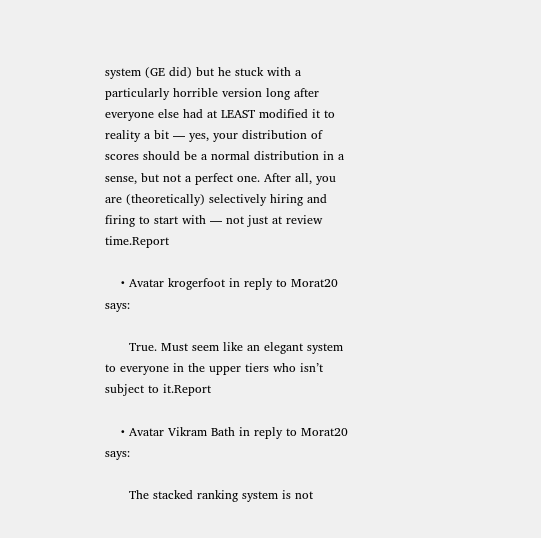system (GE did) but he stuck with a particularly horrible version long after everyone else had at LEAST modified it to reality a bit — yes, your distribution of scores should be a normal distribution in a sense, but not a perfect one. After all, you are (theoretically) selectively hiring and firing to start with — not just at review time.Report

    • Avatar krogerfoot in reply to Morat20 says:

      True. Must seem like an elegant system to everyone in the upper tiers who isn’t subject to it.Report

    • Avatar Vikram Bath in reply to Morat20 says:

      The stacked ranking system is not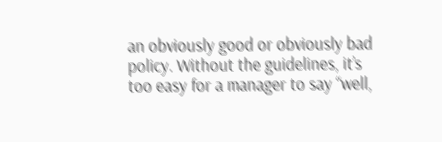an obviously good or obviously bad policy. Without the guidelines, it’s too easy for a manager to say “well,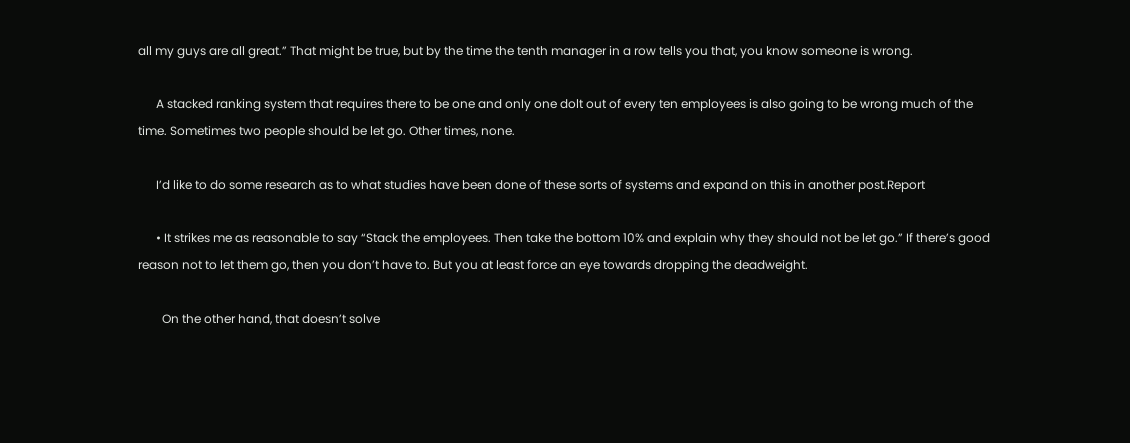all my guys are all great.” That might be true, but by the time the tenth manager in a row tells you that, you know someone is wrong.

      A stacked ranking system that requires there to be one and only one dolt out of every ten employees is also going to be wrong much of the time. Sometimes two people should be let go. Other times, none.

      I’d like to do some research as to what studies have been done of these sorts of systems and expand on this in another post.Report

      • It strikes me as reasonable to say “Stack the employees. Then take the bottom 10% and explain why they should not be let go.” If there’s good reason not to let them go, then you don’t have to. But you at least force an eye towards dropping the deadweight.

        On the other hand, that doesn’t solve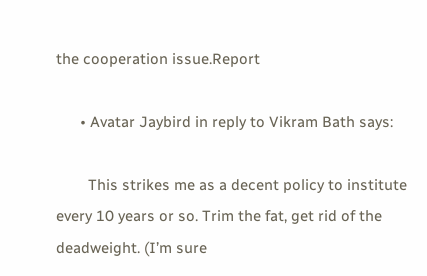the cooperation issue.Report

      • Avatar Jaybird in reply to Vikram Bath says:

        This strikes me as a decent policy to institute every 10 years or so. Trim the fat, get rid of the deadweight. (I’m sure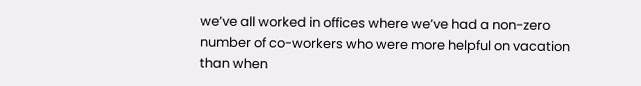we’ve all worked in offices where we’ve had a non-zero number of co-workers who were more helpful on vacation than when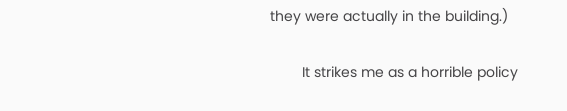they were actually in the building.)

        It strikes me as a horrible policy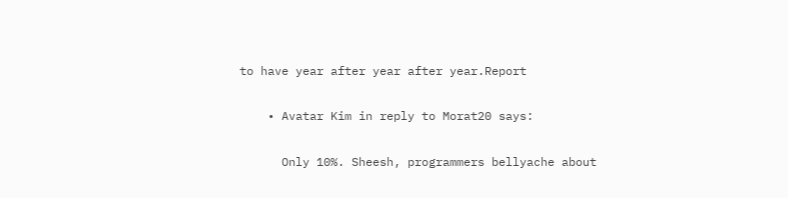to have year after year after year.Report

    • Avatar Kim in reply to Morat20 says:

      Only 10%. Sheesh, programmers bellyache about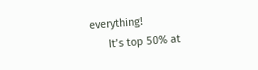everything!
      It’s top 50% at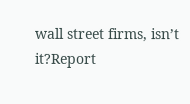wall street firms, isn’t it?Report